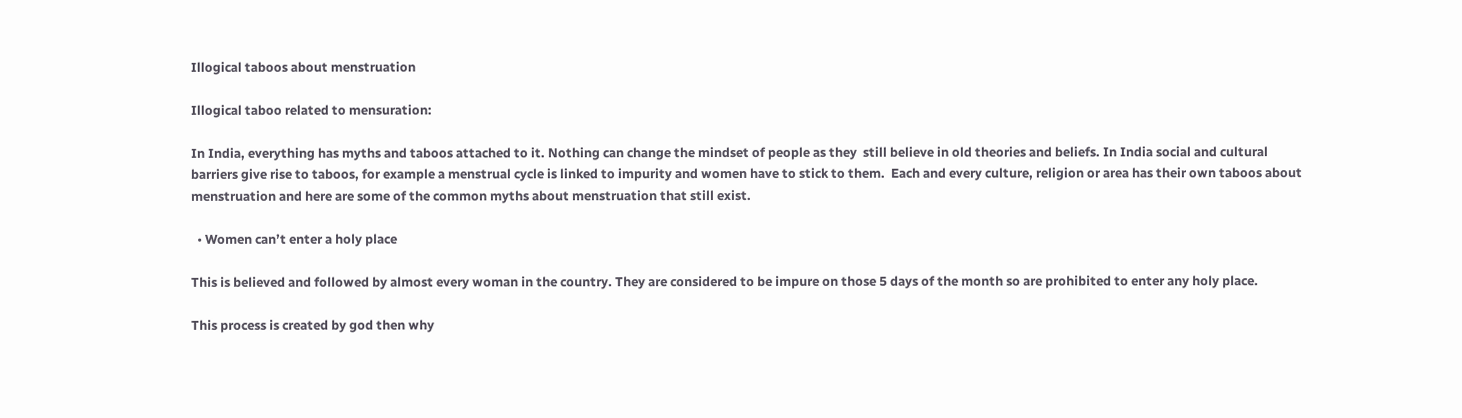Illogical taboos about menstruation

Illogical taboo related to mensuration:

In India, everything has myths and taboos attached to it. Nothing can change the mindset of people as they  still believe in old theories and beliefs. In India social and cultural barriers give rise to taboos, for example a menstrual cycle is linked to impurity and women have to stick to them.  Each and every culture, religion or area has their own taboos about menstruation and here are some of the common myths about menstruation that still exist.

  • Women can’t enter a holy place

This is believed and followed by almost every woman in the country. They are considered to be impure on those 5 days of the month so are prohibited to enter any holy place.

This process is created by god then why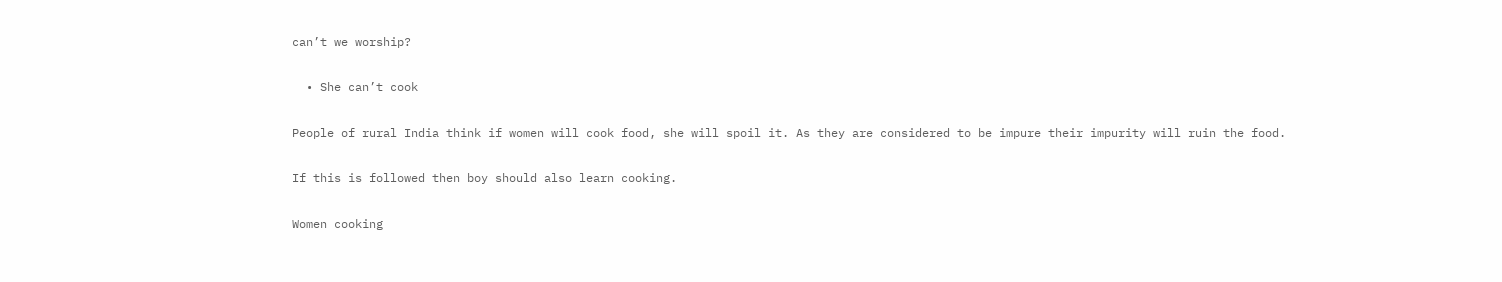can’t we worship?

  • She can’t cook

People of rural India think if women will cook food, she will spoil it. As they are considered to be impure their impurity will ruin the food.

If this is followed then boy should also learn cooking.

Women cooking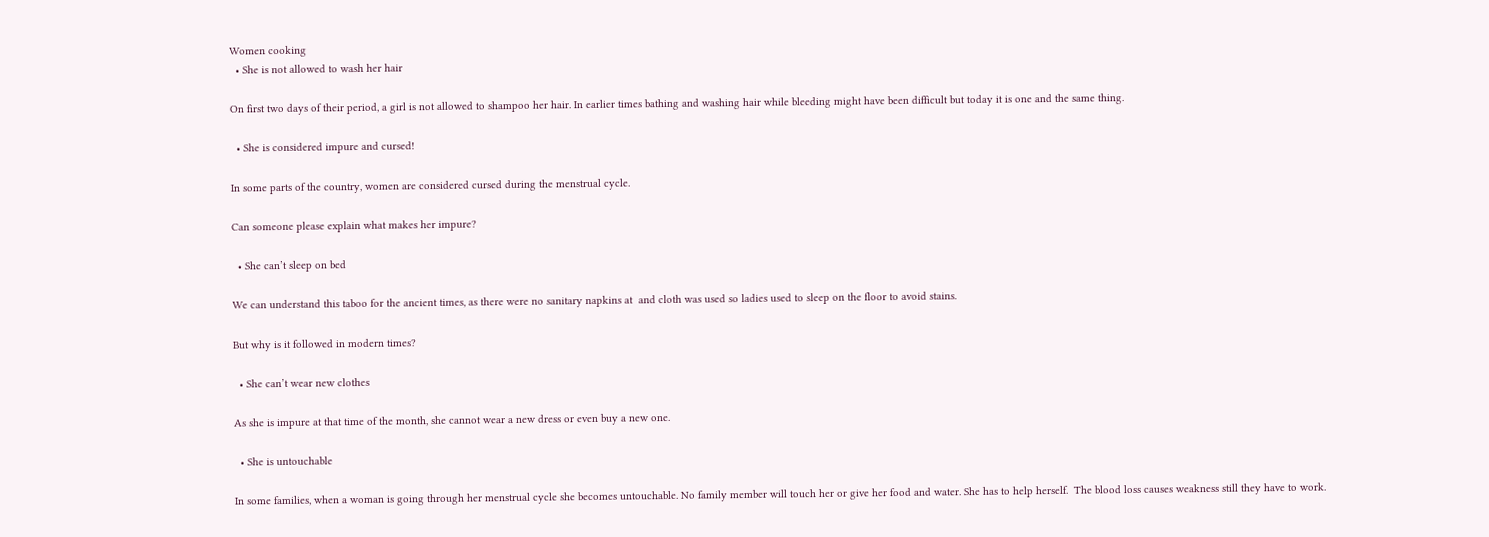Women cooking
  • She is not allowed to wash her hair

On first two days of their period, a girl is not allowed to shampoo her hair. In earlier times bathing and washing hair while bleeding might have been difficult but today it is one and the same thing.

  • She is considered impure and cursed!

In some parts of the country, women are considered cursed during the menstrual cycle.

Can someone please explain what makes her impure?

  • She can’t sleep on bed

We can understand this taboo for the ancient times, as there were no sanitary napkins at  and cloth was used so ladies used to sleep on the floor to avoid stains.

But why is it followed in modern times?

  • She can’t wear new clothes

As she is impure at that time of the month, she cannot wear a new dress or even buy a new one.

  • She is untouchable

In some families, when a woman is going through her menstrual cycle she becomes untouchable. No family member will touch her or give her food and water. She has to help herself.  The blood loss causes weakness still they have to work.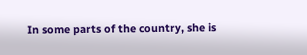In some parts of the country, she is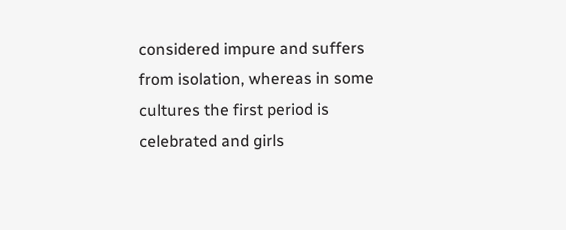considered impure and suffers from isolation, whereas in some cultures the first period is celebrated and girls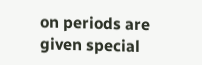on periods are given special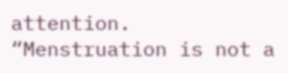attention. “Menstruation is not a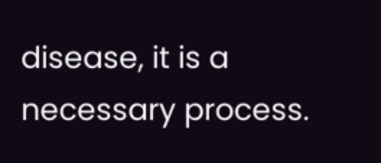disease, it is a necessary process.